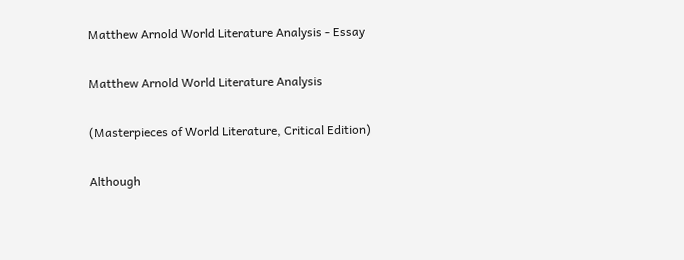Matthew Arnold World Literature Analysis - Essay

Matthew Arnold World Literature Analysis

(Masterpieces of World Literature, Critical Edition)

Although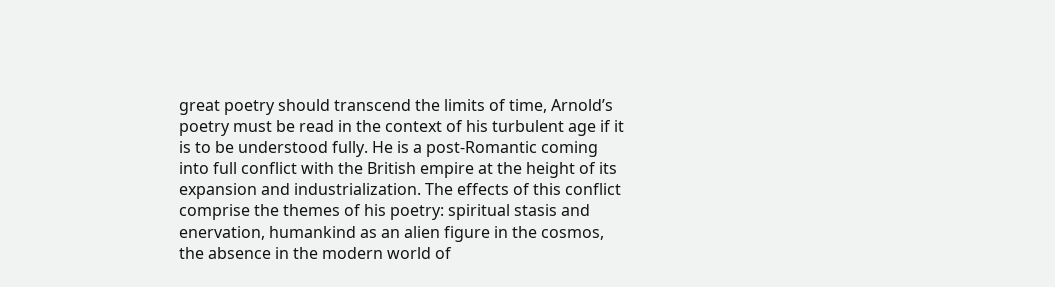great poetry should transcend the limits of time, Arnold’s poetry must be read in the context of his turbulent age if it is to be understood fully. He is a post-Romantic coming into full conflict with the British empire at the height of its expansion and industrialization. The effects of this conflict comprise the themes of his poetry: spiritual stasis and enervation, humankind as an alien figure in the cosmos, the absence in the modern world of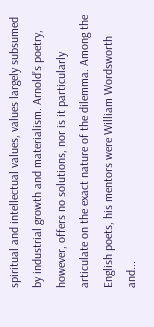spiritual and intellectual values, values largely subsumed by industrial growth and materialism. Arnold’s poetry, however, offers no solutions, nor is it particularly articulate on the exact nature of the dilemma. Among the English poets, his mentors were William Wordsworth and...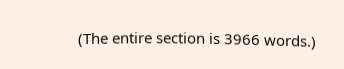(The entire section is 3966 words.)